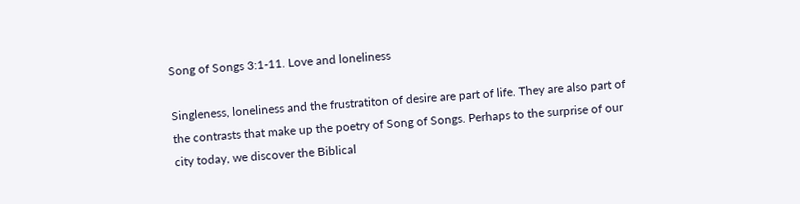Song of Songs 3:1-11. Love and loneliness

Singleness, loneliness and the frustratiton of desire are part of life. They are also part of the contrasts that make up the poetry of Song of Songs. Perhaps to the surprise of our city today, we discover the Biblical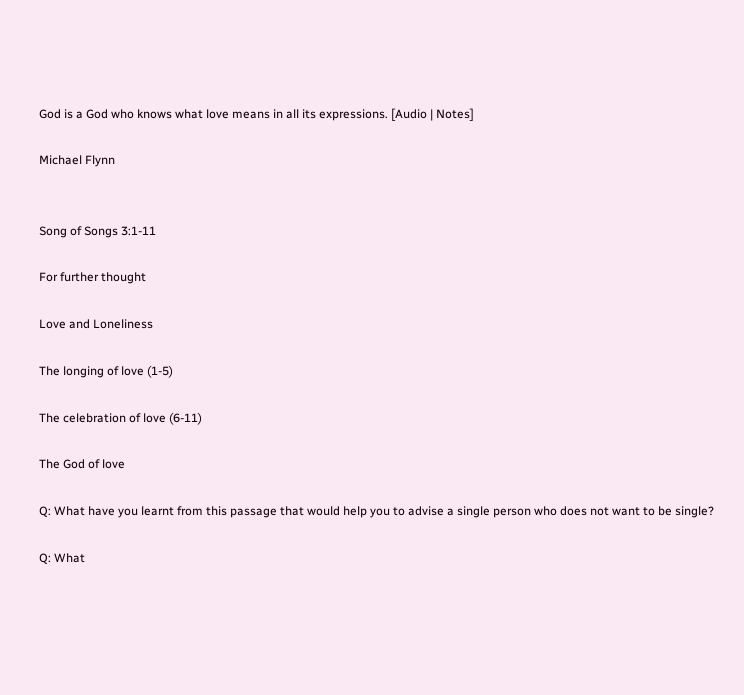God is a God who knows what love means in all its expressions. [Audio | Notes]

Michael Flynn


Song of Songs 3:1-11

For further thought

Love and Loneliness

The longing of love (1-5)

The celebration of love (6-11)

The God of love

Q: What have you learnt from this passage that would help you to advise a single person who does not want to be single?

Q: What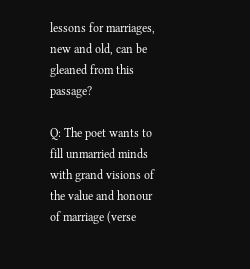lessons for marriages, new and old, can be gleaned from this passage?

Q: The poet wants to fill unmarried minds with grand visions of the value and honour of marriage (verse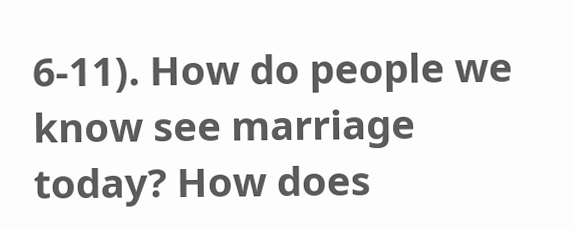6-11). How do people we know see marriage today? How does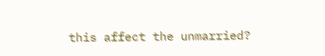this affect the unmarried?